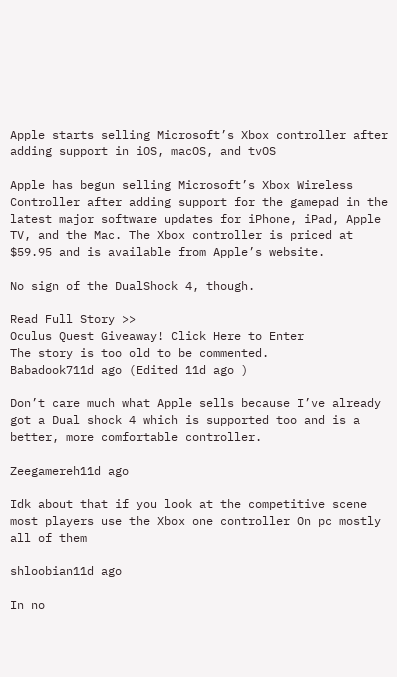Apple starts selling Microsoft’s Xbox controller after adding support in iOS, macOS, and tvOS

Apple has begun selling Microsoft’s Xbox Wireless Controller after adding support for the gamepad in the latest major software updates for iPhone, iPad, Apple TV, and the Mac. The Xbox controller is priced at $59.95 and is available from Apple’s website.

No sign of the DualShock 4, though.

Read Full Story >>
Oculus Quest Giveaway! Click Here to Enter
The story is too old to be commented.
Babadook711d ago (Edited 11d ago )

Don’t care much what Apple sells because I’ve already got a Dual shock 4 which is supported too and is a better, more comfortable controller.

Zeegamereh11d ago

Idk about that if you look at the competitive scene most players use the Xbox one controller On pc mostly all of them

shloobian11d ago

In no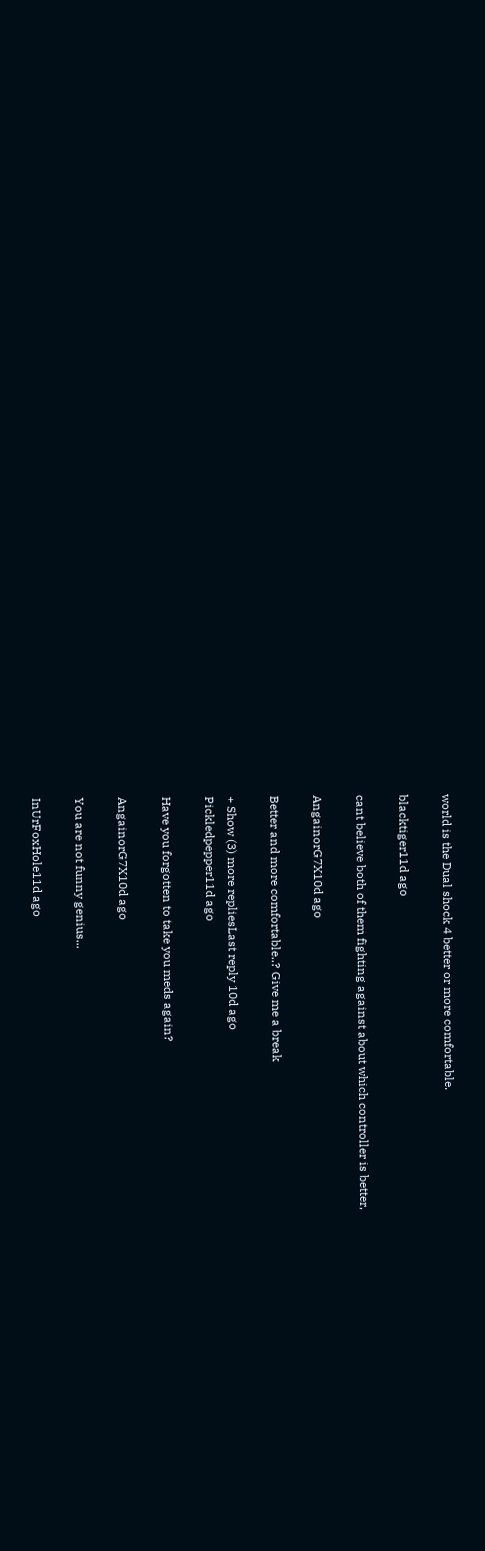world is the Dual shock 4 better or more comfortable.

blacktiger11d ago

cant believe both of them fighting against about which controller is better,

AngainorG7X10d ago

Better and more comfortable..? Give me a break

+ Show (3) more repliesLast reply 10d ago
Pickledpepper11d ago

Have you forgotten to take you meds again?

AngainorG7X10d ago

You are not funny genius...

InUrFoxHole11d ago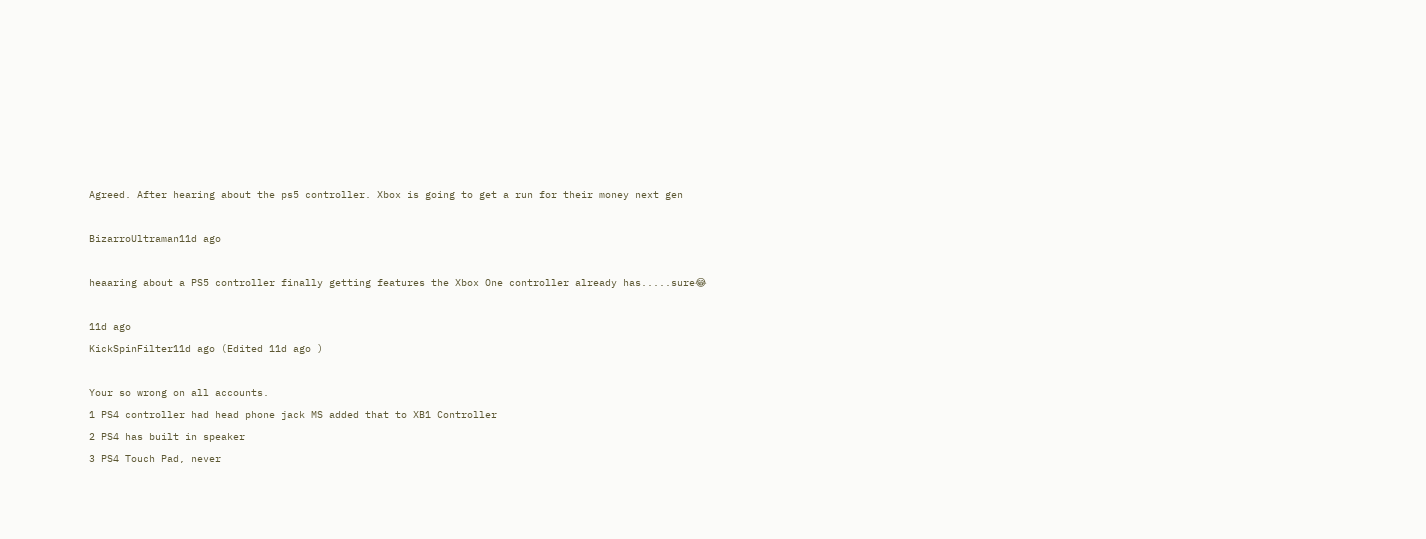Agreed. After hearing about the ps5 controller. Xbox is going to get a run for their money next gen

BizarroUltraman11d ago

heaaring about a PS5 controller finally getting features the Xbox One controller already has.....sure😂

11d ago
KickSpinFilter11d ago (Edited 11d ago )

Your so wrong on all accounts.
1 PS4 controller had head phone jack MS added that to XB1 Controller
2 PS4 has built in speaker
3 PS4 Touch Pad, never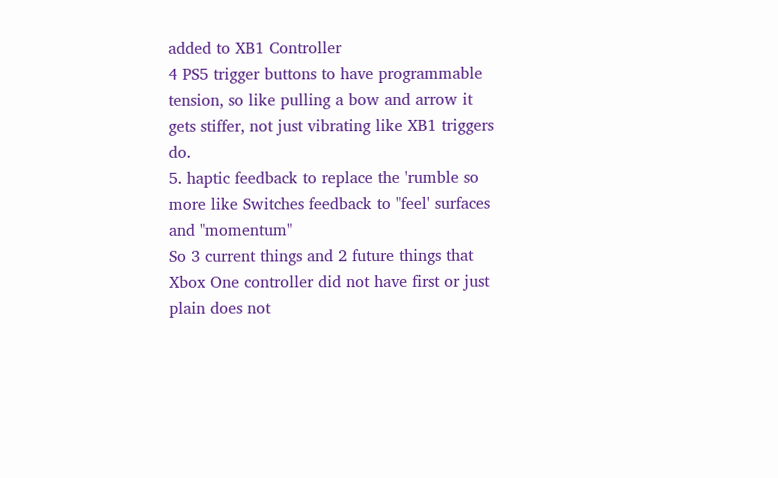added to XB1 Controller
4 PS5 trigger buttons to have programmable tension, so like pulling a bow and arrow it gets stiffer, not just vibrating like XB1 triggers do.
5. haptic feedback to replace the 'rumble so more like Switches feedback to "feel' surfaces and "momentum"
So 3 current things and 2 future things that Xbox One controller did not have first or just plain does not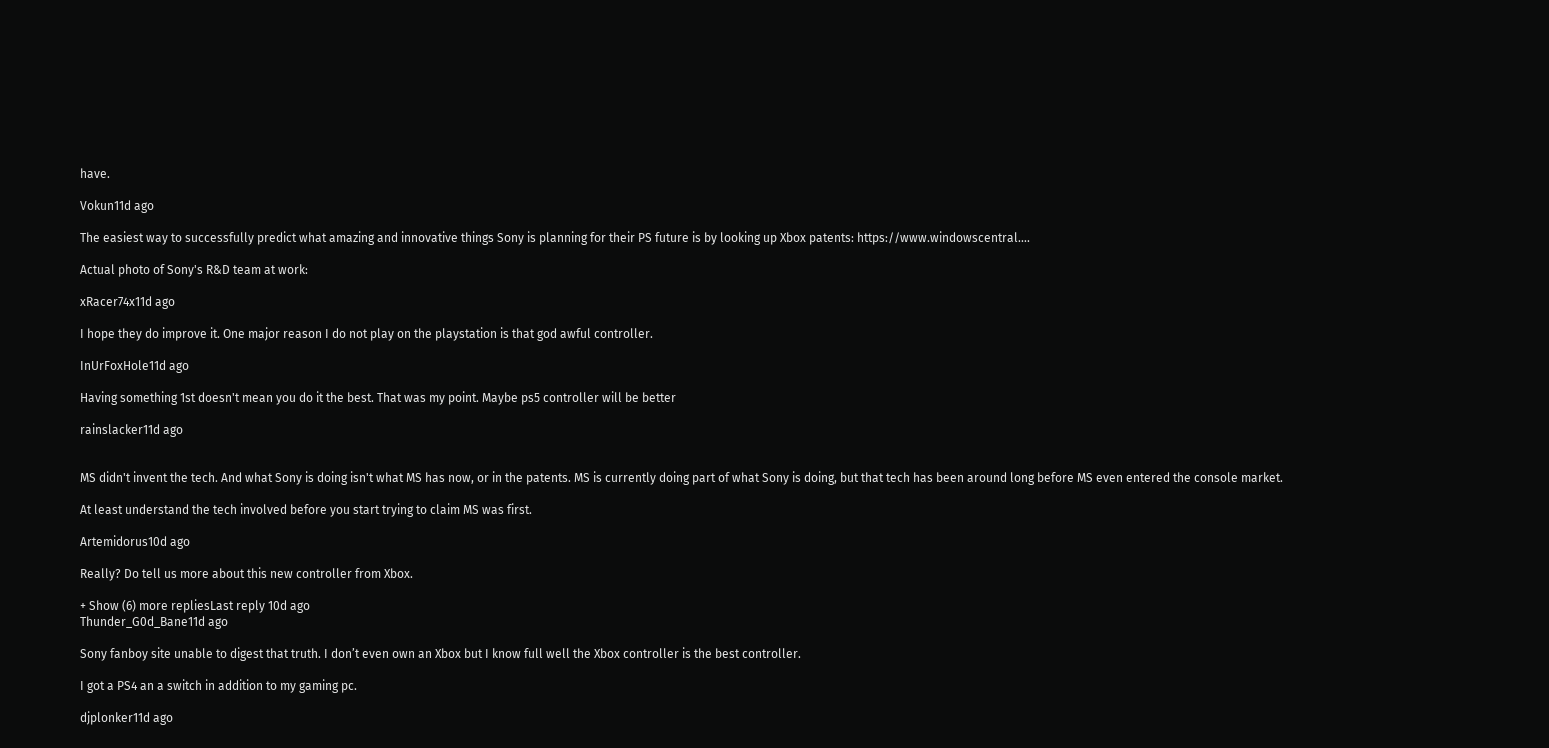have.

Vokun11d ago

The easiest way to successfully predict what amazing and innovative things Sony is planning for their PS future is by looking up Xbox patents: https://www.windowscentral....

Actual photo of Sony's R&D team at work:

xRacer74x11d ago

I hope they do improve it. One major reason I do not play on the playstation is that god awful controller.

InUrFoxHole11d ago

Having something 1st doesn't mean you do it the best. That was my point. Maybe ps5 controller will be better

rainslacker11d ago


MS didn't invent the tech. And what Sony is doing isn't what MS has now, or in the patents. MS is currently doing part of what Sony is doing, but that tech has been around long before MS even entered the console market.

At least understand the tech involved before you start trying to claim MS was first.

Artemidorus10d ago

Really? Do tell us more about this new controller from Xbox.

+ Show (6) more repliesLast reply 10d ago
Thunder_G0d_Bane11d ago

Sony fanboy site unable to digest that truth. I don’t even own an Xbox but I know full well the Xbox controller is the best controller.

I got a PS4 an a switch in addition to my gaming pc.

djplonker11d ago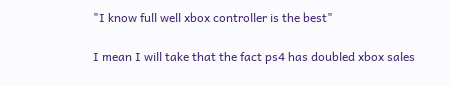"I know full well xbox controller is the best"

I mean I will take that the fact ps4 has doubled xbox sales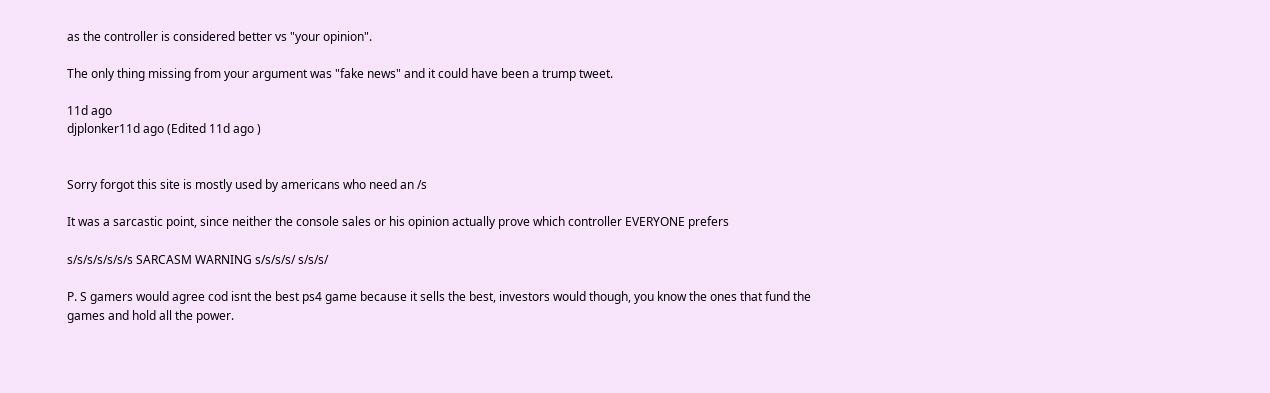as the controller is considered better vs "your opinion".

The only thing missing from your argument was "fake news" and it could have been a trump tweet.

11d ago
djplonker11d ago (Edited 11d ago )


Sorry forgot this site is mostly used by americans who need an /s

It was a sarcastic point, since neither the console sales or his opinion actually prove which controller EVERYONE prefers

s/s/s/s/s/s/s SARCASM WARNING s/s/s/s/ s/s/s/

P. S gamers would agree cod isnt the best ps4 game because it sells the best, investors would though, you know the ones that fund the games and hold all the power.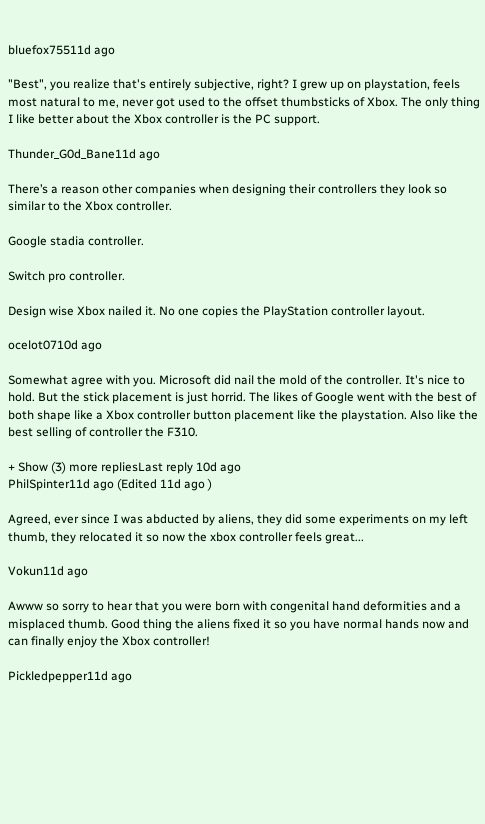bluefox75511d ago

"Best", you realize that's entirely subjective, right? I grew up on playstation, feels most natural to me, never got used to the offset thumbsticks of Xbox. The only thing I like better about the Xbox controller is the PC support.

Thunder_G0d_Bane11d ago

There’s a reason other companies when designing their controllers they look so similar to the Xbox controller.

Google stadia controller.

Switch pro controller.

Design wise Xbox nailed it. No one copies the PlayStation controller layout.

ocelot0710d ago

Somewhat agree with you. Microsoft did nail the mold of the controller. It's nice to hold. But the stick placement is just horrid. The likes of Google went with the best of both shape like a Xbox controller button placement like the playstation. Also like the best selling of controller the F310.

+ Show (3) more repliesLast reply 10d ago
PhilSpinter11d ago (Edited 11d ago )

Agreed, ever since I was abducted by aliens, they did some experiments on my left thumb, they relocated it so now the xbox controller feels great...

Vokun11d ago

Awww so sorry to hear that you were born with congenital hand deformities and a misplaced thumb. Good thing the aliens fixed it so you have normal hands now and can finally enjoy the Xbox controller!

Pickledpepper11d ago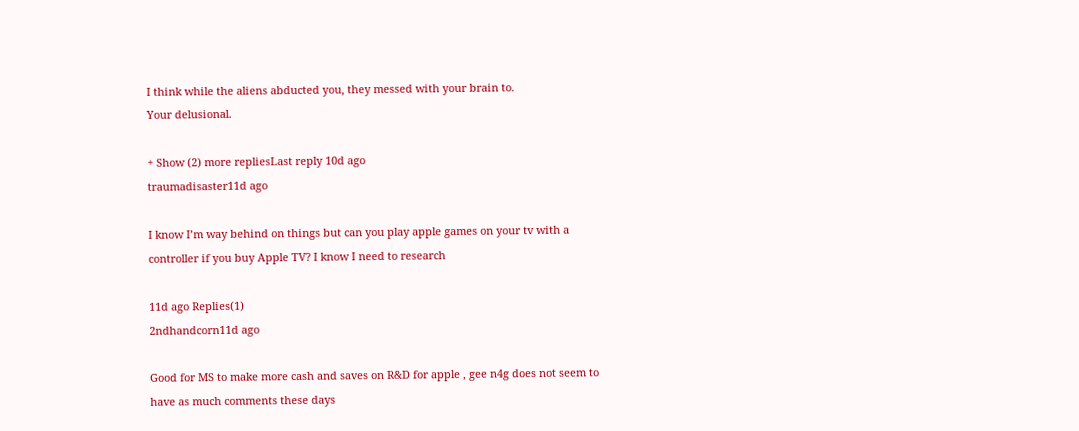I think while the aliens abducted you, they messed with your brain to.
Your delusional.

+ Show (2) more repliesLast reply 10d ago
traumadisaster11d ago

I know I’m way behind on things but can you play apple games on your tv with a controller if you buy Apple TV? I know I need to research

11d ago Replies(1)
2ndhandcorn11d ago

Good for MS to make more cash and saves on R&D for apple , gee n4g does not seem to have as much comments these days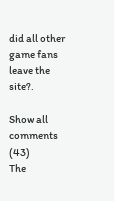did all other game fans leave the site?.

Show all comments (43)
The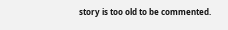story is too old to be commented.